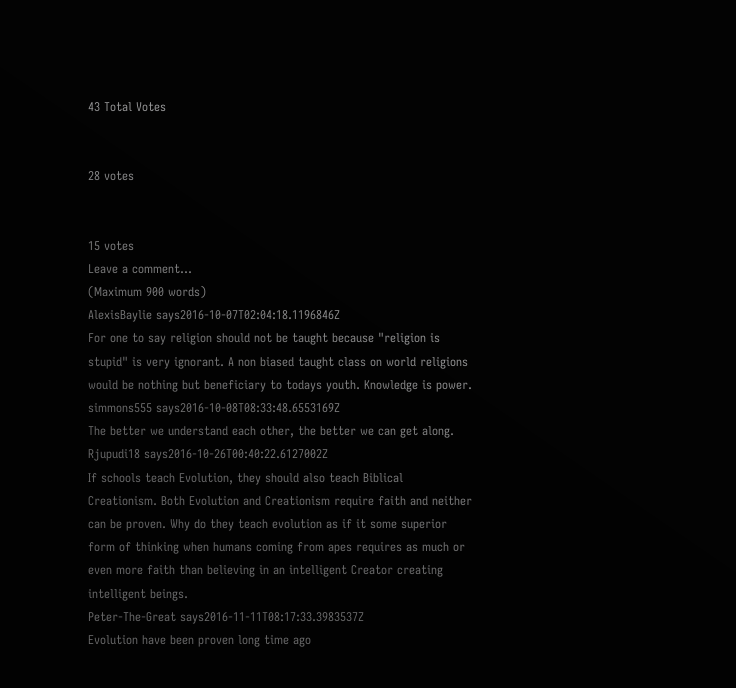43 Total Votes


28 votes


15 votes
Leave a comment...
(Maximum 900 words)
AlexisBaylie says2016-10-07T02:04:18.1196846Z
For one to say religion should not be taught because "religion is stupid" is very ignorant. A non biased taught class on world religions would be nothing but beneficiary to todays youth. Knowledge is power.
simmons555 says2016-10-08T08:33:48.6553169Z
The better we understand each other, the better we can get along.
Rjupudi18 says2016-10-26T00:40:22.6127002Z
If schools teach Evolution, they should also teach Biblical Creationism. Both Evolution and Creationism require faith and neither can be proven. Why do they teach evolution as if it some superior form of thinking when humans coming from apes requires as much or even more faith than believing in an intelligent Creator creating intelligent beings.
Peter-The-Great says2016-11-11T08:17:33.3983537Z
Evolution have been proven long time ago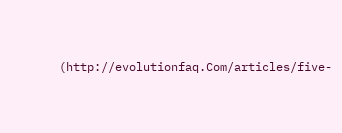(http://evolutionfaq.Com/articles/five-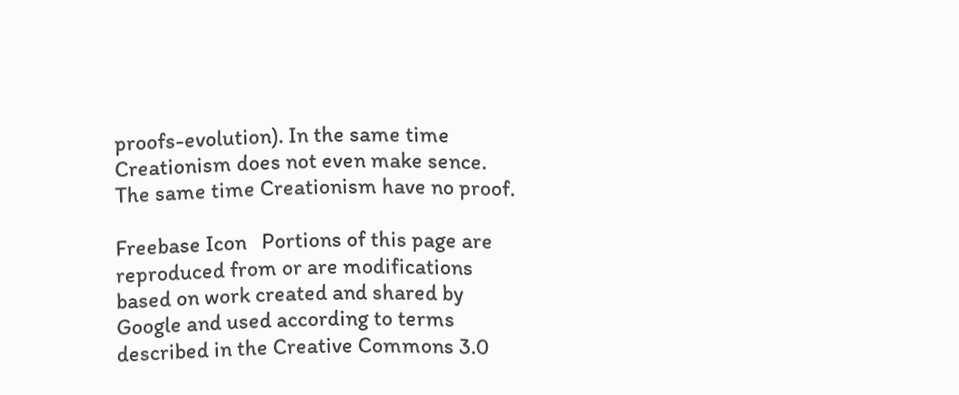proofs-evolution). In the same time Creationism does not even make sence. The same time Creationism have no proof.

Freebase Icon   Portions of this page are reproduced from or are modifications based on work created and shared by Google and used according to terms described in the Creative Commons 3.0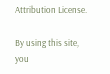Attribution License.

By using this site, you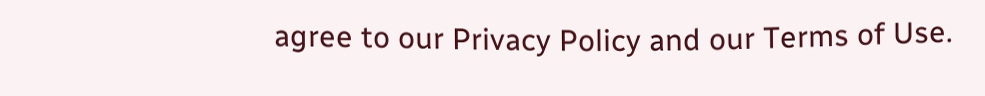agree to our Privacy Policy and our Terms of Use.